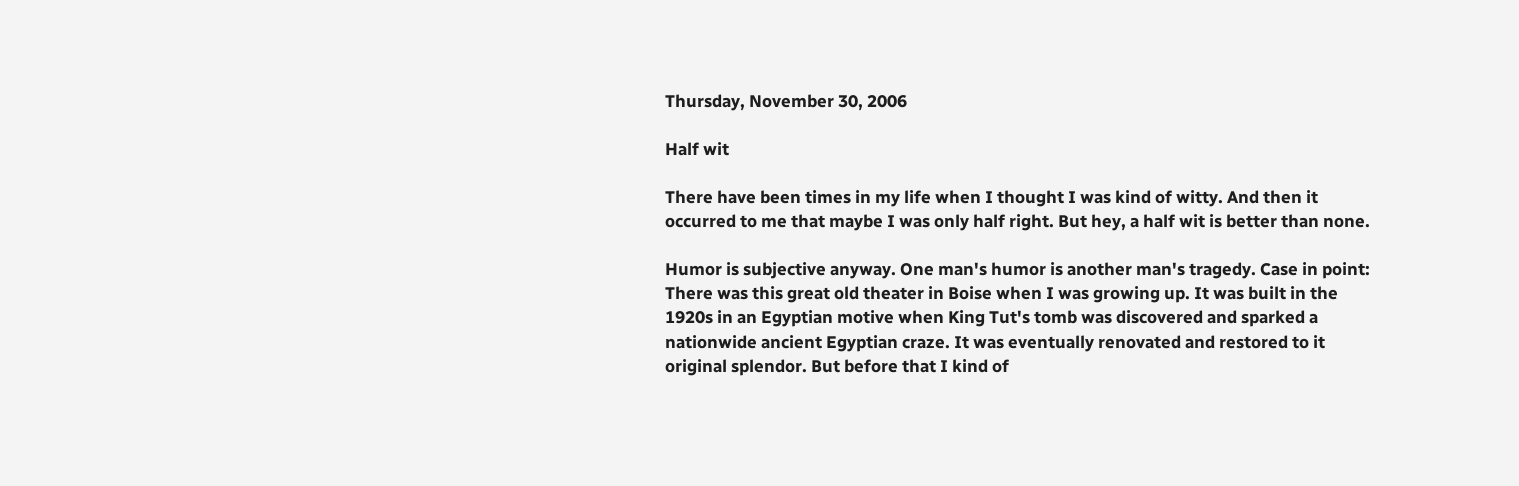Thursday, November 30, 2006

Half wit

There have been times in my life when I thought I was kind of witty. And then it occurred to me that maybe I was only half right. But hey, a half wit is better than none.

Humor is subjective anyway. One man's humor is another man's tragedy. Case in point: There was this great old theater in Boise when I was growing up. It was built in the 1920s in an Egyptian motive when King Tut's tomb was discovered and sparked a nationwide ancient Egyptian craze. It was eventually renovated and restored to it original splendor. But before that I kind of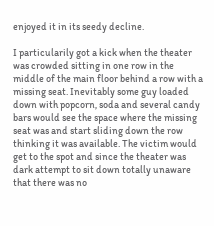enjoyed it in its seedy decline.

I particularily got a kick when the theater was crowded sitting in one row in the middle of the main floor behind a row with a missing seat. Inevitably some guy loaded down with popcorn, soda and several candy bars would see the space where the missing seat was and start sliding down the row thinking it was available. The victim would get to the spot and since the theater was dark attempt to sit down totally unaware that there was no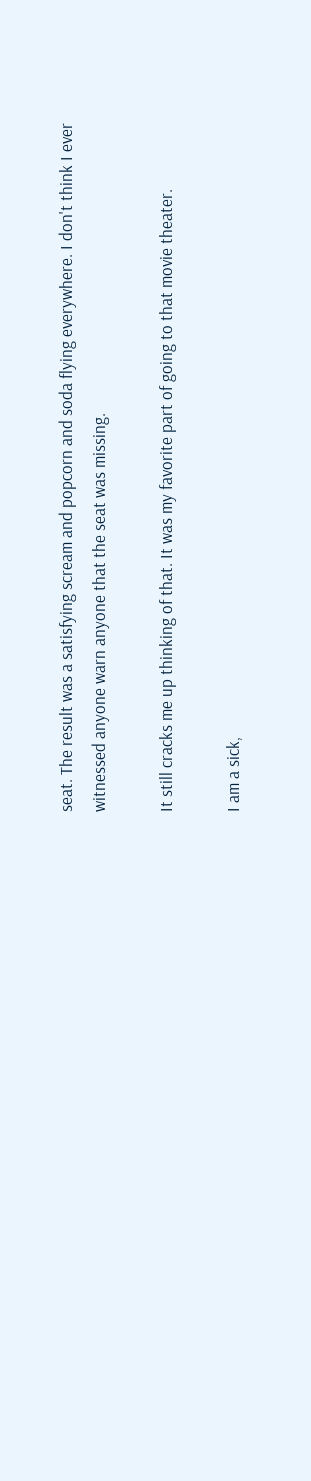seat. The result was a satisfying scream and popcorn and soda flying everywhere. I don't think I ever witnessed anyone warn anyone that the seat was missing.

It still cracks me up thinking of that. It was my favorite part of going to that movie theater.

I am a sick,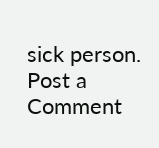sick person.
Post a Comment